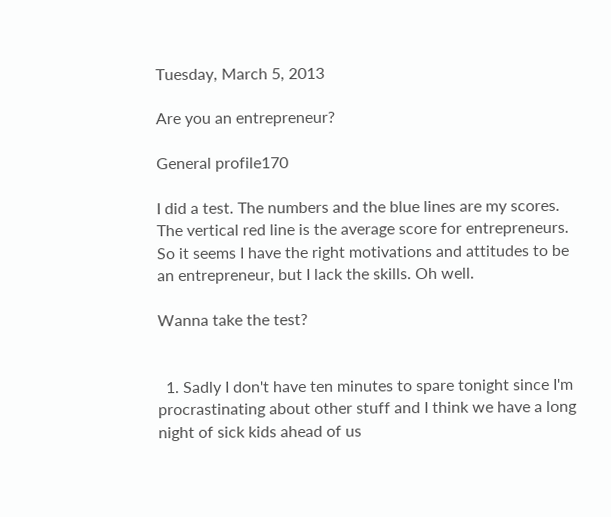Tuesday, March 5, 2013

Are you an entrepreneur?

General profile170

I did a test. The numbers and the blue lines are my scores. The vertical red line is the average score for entrepreneurs. So it seems I have the right motivations and attitudes to be an entrepreneur, but I lack the skills. Oh well.

Wanna take the test?


  1. Sadly I don't have ten minutes to spare tonight since I'm procrastinating about other stuff and I think we have a long night of sick kids ahead of us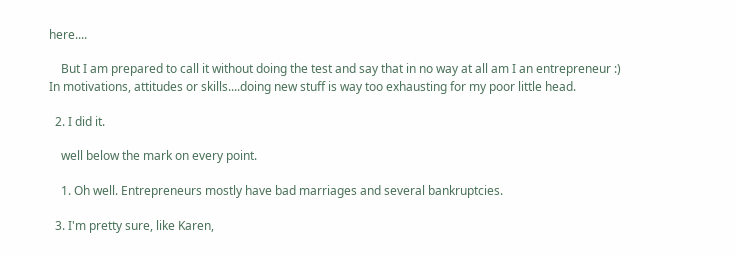here....

    But I am prepared to call it without doing the test and say that in no way at all am I an entrepreneur :) In motivations, attitudes or skills....doing new stuff is way too exhausting for my poor little head.

  2. I did it.

    well below the mark on every point.

    1. Oh well. Entrepreneurs mostly have bad marriages and several bankruptcies.

  3. I'm pretty sure, like Karen,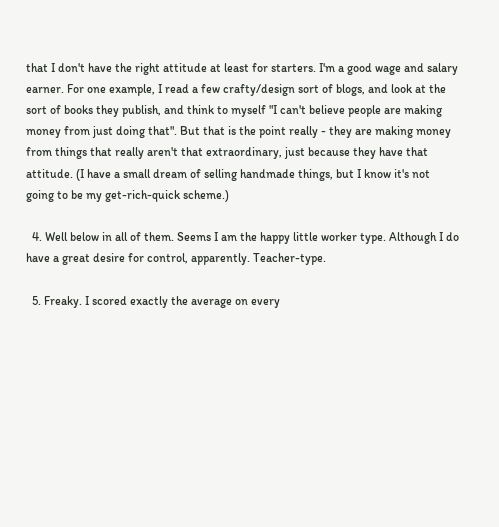that I don't have the right attitude at least for starters. I'm a good wage and salary earner. For one example, I read a few crafty/design sort of blogs, and look at the sort of books they publish, and think to myself "I can't believe people are making money from just doing that". But that is the point really - they are making money from things that really aren't that extraordinary, just because they have that attitude. (I have a small dream of selling handmade things, but I know it's not going to be my get-rich-quick scheme.)

  4. Well below in all of them. Seems I am the happy little worker type. Although I do have a great desire for control, apparently. Teacher-type.

  5. Freaky. I scored exactly the average on every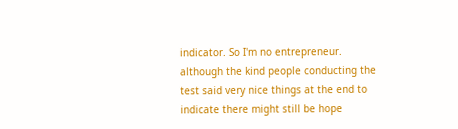indicator. So I'm no entrepreneur. although the kind people conducting the test said very nice things at the end to indicate there might still be hope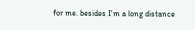for me. besides I'm a long distance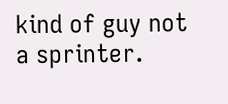kind of guy not a sprinter.